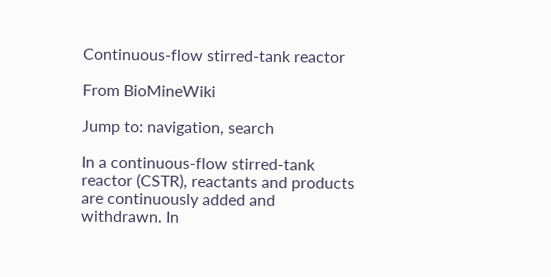Continuous-flow stirred-tank reactor

From BioMineWiki

Jump to: navigation, search

In a continuous-flow stirred-tank reactor (CSTR), reactants and products are continuously added and withdrawn. In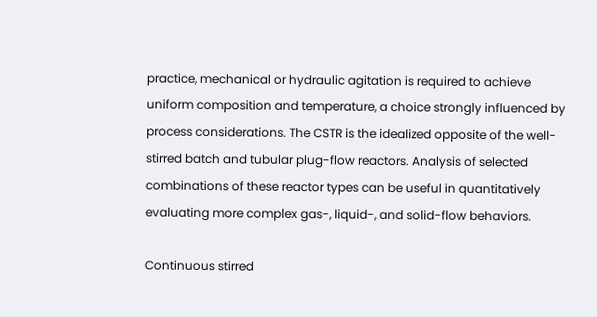practice, mechanical or hydraulic agitation is required to achieve uniform composition and temperature, a choice strongly influenced by process considerations. The CSTR is the idealized opposite of the well-stirred batch and tubular plug-flow reactors. Analysis of selected combinations of these reactor types can be useful in quantitatively evaluating more complex gas-, liquid-, and solid-flow behaviors.

Continuous stirred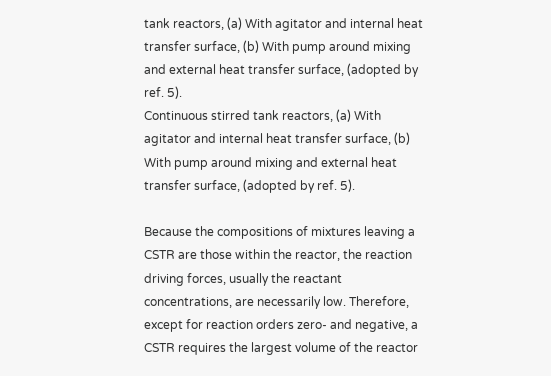tank reactors, (a) With agitator and internal heat transfer surface, (b) With pump around mixing and external heat transfer surface, (adopted by ref. 5).
Continuous stirred tank reactors, (a) With agitator and internal heat transfer surface, (b) With pump around mixing and external heat transfer surface, (adopted by ref. 5).

Because the compositions of mixtures leaving a CSTR are those within the reactor, the reaction driving forces, usually the reactant concentrations, are necessarily low. Therefore, except for reaction orders zero- and negative, a CSTR requires the largest volume of the reactor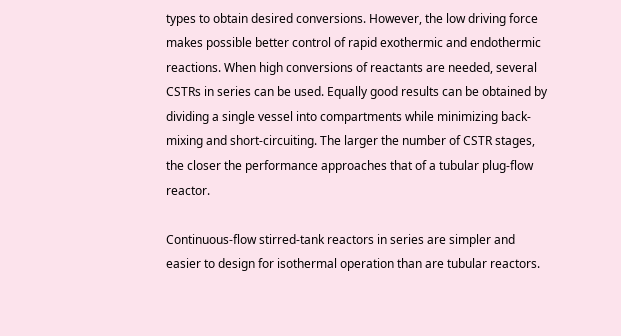types to obtain desired conversions. However, the low driving force makes possible better control of rapid exothermic and endothermic reactions. When high conversions of reactants are needed, several CSTRs in series can be used. Equally good results can be obtained by dividing a single vessel into compartments while minimizing back-mixing and short-circuiting. The larger the number of CSTR stages, the closer the performance approaches that of a tubular plug-flow reactor.

Continuous-flow stirred-tank reactors in series are simpler and easier to design for isothermal operation than are tubular reactors.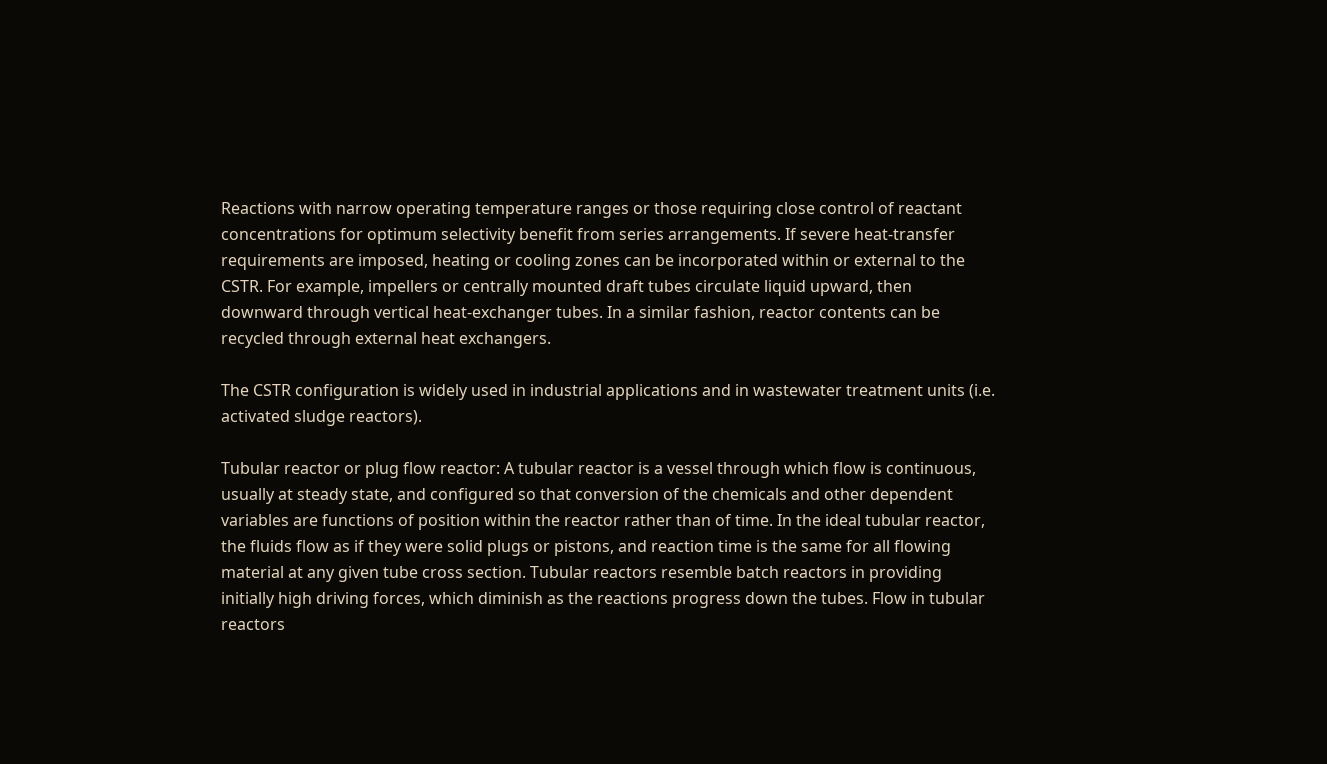Reactions with narrow operating temperature ranges or those requiring close control of reactant concentrations for optimum selectivity benefit from series arrangements. If severe heat-transfer requirements are imposed, heating or cooling zones can be incorporated within or external to the CSTR. For example, impellers or centrally mounted draft tubes circulate liquid upward, then downward through vertical heat-exchanger tubes. In a similar fashion, reactor contents can be recycled through external heat exchangers.

The CSTR configuration is widely used in industrial applications and in wastewater treatment units (i.e. activated sludge reactors).

Tubular reactor or plug flow reactor: A tubular reactor is a vessel through which flow is continuous, usually at steady state, and configured so that conversion of the chemicals and other dependent variables are functions of position within the reactor rather than of time. In the ideal tubular reactor, the fluids flow as if they were solid plugs or pistons, and reaction time is the same for all flowing material at any given tube cross section. Tubular reactors resemble batch reactors in providing initially high driving forces, which diminish as the reactions progress down the tubes. Flow in tubular reactors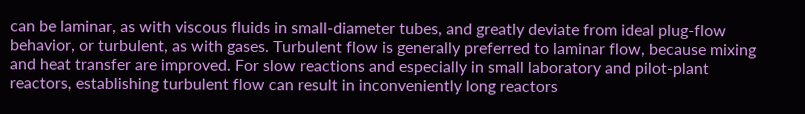can be laminar, as with viscous fluids in small-diameter tubes, and greatly deviate from ideal plug-flow behavior, or turbulent, as with gases. Turbulent flow is generally preferred to laminar flow, because mixing and heat transfer are improved. For slow reactions and especially in small laboratory and pilot-plant reactors, establishing turbulent flow can result in inconveniently long reactors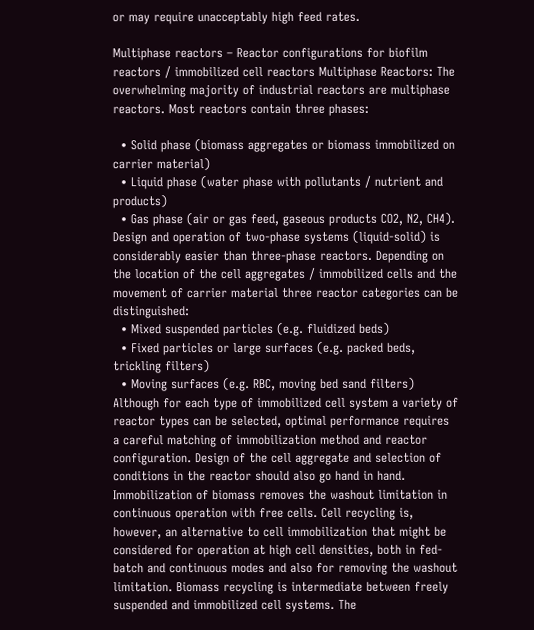or may require unacceptably high feed rates.

Multiphase reactors – Reactor configurations for biofilm reactors / immobilized cell reactors Multiphase Reactors: The overwhelming majority of industrial reactors are multiphase reactors. Most reactors contain three phases:

  • Solid phase (biomass aggregates or biomass immobilized on carrier material)
  • Liquid phase (water phase with pollutants / nutrient and products)
  • Gas phase (air or gas feed, gaseous products CO2, N2, CH4). Design and operation of two-phase systems (liquid-solid) is considerably easier than three-phase reactors. Depending on the location of the cell aggregates / immobilized cells and the movement of carrier material three reactor categories can be distinguished:
  • Mixed suspended particles (e.g. fluidized beds)
  • Fixed particles or large surfaces (e.g. packed beds, trickling filters)
  • Moving surfaces (e.g. RBC, moving bed sand filters) Although for each type of immobilized cell system a variety of reactor types can be selected, optimal performance requires a careful matching of immobilization method and reactor configuration. Design of the cell aggregate and selection of conditions in the reactor should also go hand in hand. Immobilization of biomass removes the washout limitation in continuous operation with free cells. Cell recycling is, however, an alternative to cell immobilization that might be considered for operation at high cell densities, both in fed-batch and continuous modes and also for removing the washout limitation. Biomass recycling is intermediate between freely suspended and immobilized cell systems. The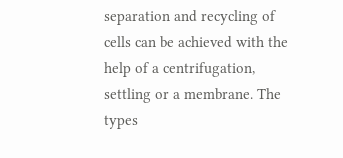separation and recycling of cells can be achieved with the help of a centrifugation, settling or a membrane. The types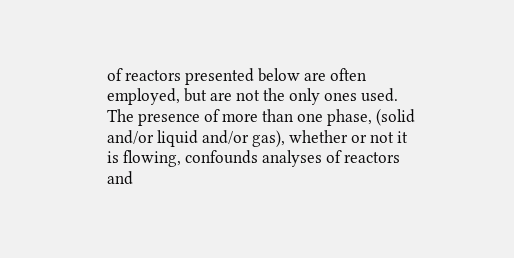of reactors presented below are often employed, but are not the only ones used. The presence of more than one phase, (solid and/or liquid and/or gas), whether or not it is flowing, confounds analyses of reactors and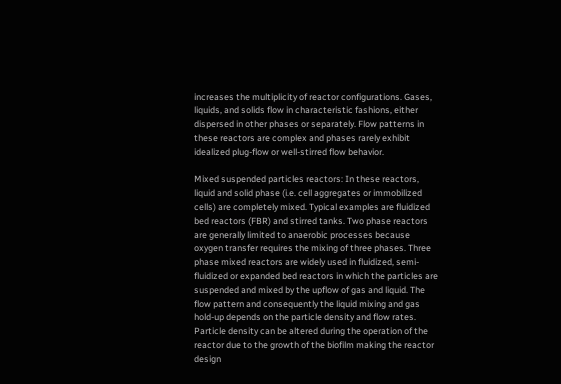increases the multiplicity of reactor configurations. Gases, liquids, and solids flow in characteristic fashions, either dispersed in other phases or separately. Flow patterns in these reactors are complex and phases rarely exhibit idealized plug-flow or well-stirred flow behavior.

Mixed suspended particles reactors: In these reactors, liquid and solid phase (i.e. cell aggregates or immobilized cells) are completely mixed. Typical examples are fluidized bed reactors (FBR) and stirred tanks. Two phase reactors are generally limited to anaerobic processes because oxygen transfer requires the mixing of three phases. Three phase mixed reactors are widely used in fluidized, semi-fluidized or expanded bed reactors in which the particles are suspended and mixed by the upflow of gas and liquid. The flow pattern and consequently the liquid mixing and gas hold-up depends on the particle density and flow rates. Particle density can be altered during the operation of the reactor due to the growth of the biofilm making the reactor design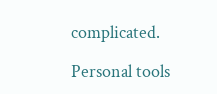complicated.

Personal tools